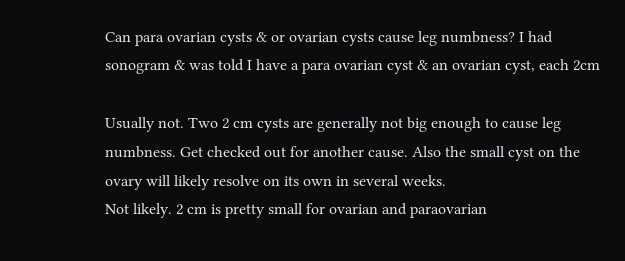Can para ovarian cysts & or ovarian cysts cause leg numbness? I had sonogram & was told I have a para ovarian cyst & an ovarian cyst, each 2cm

Usually not. Two 2 cm cysts are generally not big enough to cause leg numbness. Get checked out for another cause. Also the small cyst on the ovary will likely resolve on its own in several weeks.
Not likely. 2 cm is pretty small for ovarian and paraovarian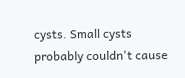cysts. Small cysts probably couldn't cause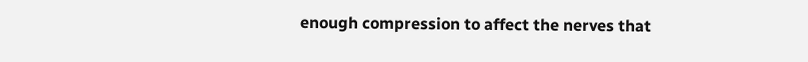enough compression to affect the nerves that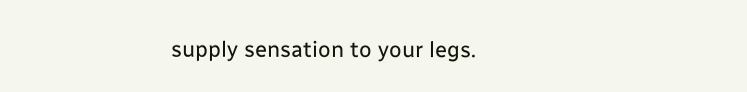supply sensation to your legs.